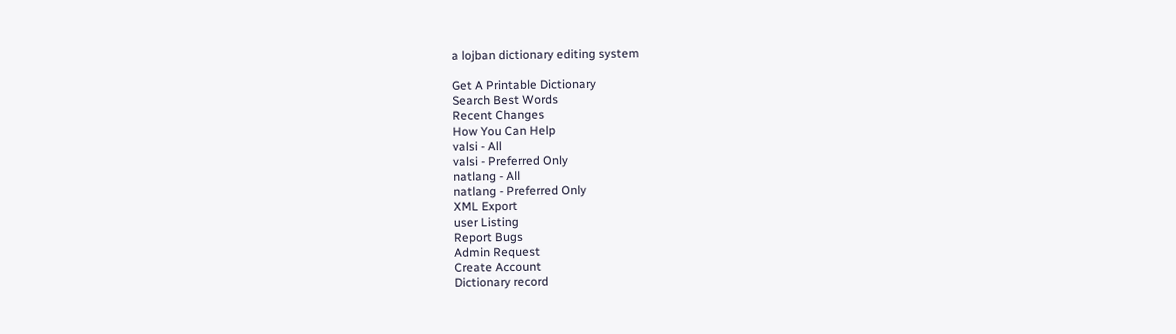a lojban dictionary editing system

Get A Printable Dictionary
Search Best Words
Recent Changes
How You Can Help
valsi - All
valsi - Preferred Only
natlang - All
natlang - Preferred Only
XML Export
user Listing
Report Bugs
Admin Request
Create Account
Dictionary record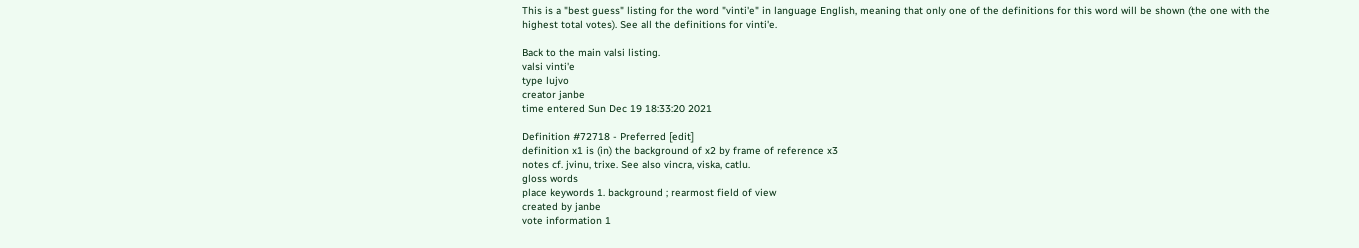This is a "best guess" listing for the word "vinti'e" in language English, meaning that only one of the definitions for this word will be shown (the one with the highest total votes). See all the definitions for vinti'e.

Back to the main valsi listing.
valsi vinti'e
type lujvo
creator janbe
time entered Sun Dec 19 18:33:20 2021

Definition #72718 - Preferred [edit]
definition x1 is (in) the background of x2 by frame of reference x3
notes cf. jvinu, trixe. See also vincra, viska, catlu.
gloss words
place keywords 1. background ; rearmost field of view
created by janbe
vote information 1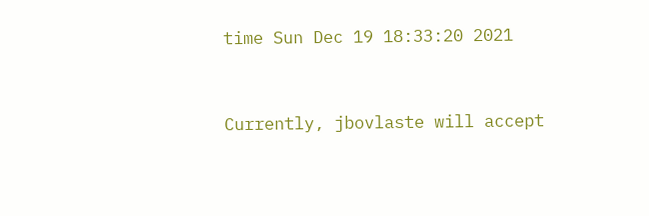time Sun Dec 19 18:33:20 2021


Currently, jbovlaste will accept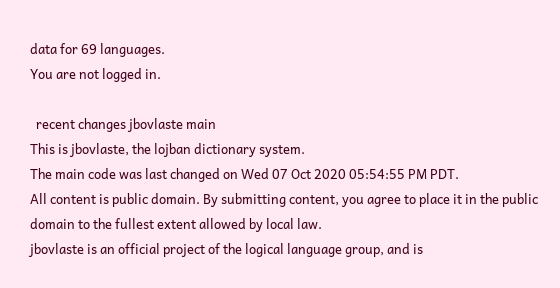data for 69 languages.
You are not logged in.

  recent changes jbovlaste main
This is jbovlaste, the lojban dictionary system.
The main code was last changed on Wed 07 Oct 2020 05:54:55 PM PDT.
All content is public domain. By submitting content, you agree to place it in the public domain to the fullest extent allowed by local law.
jbovlaste is an official project of the logical language group, and is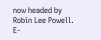now headed by Robin Lee Powell.
E-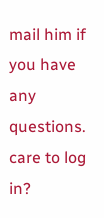mail him if you have any questions.
care to log in?